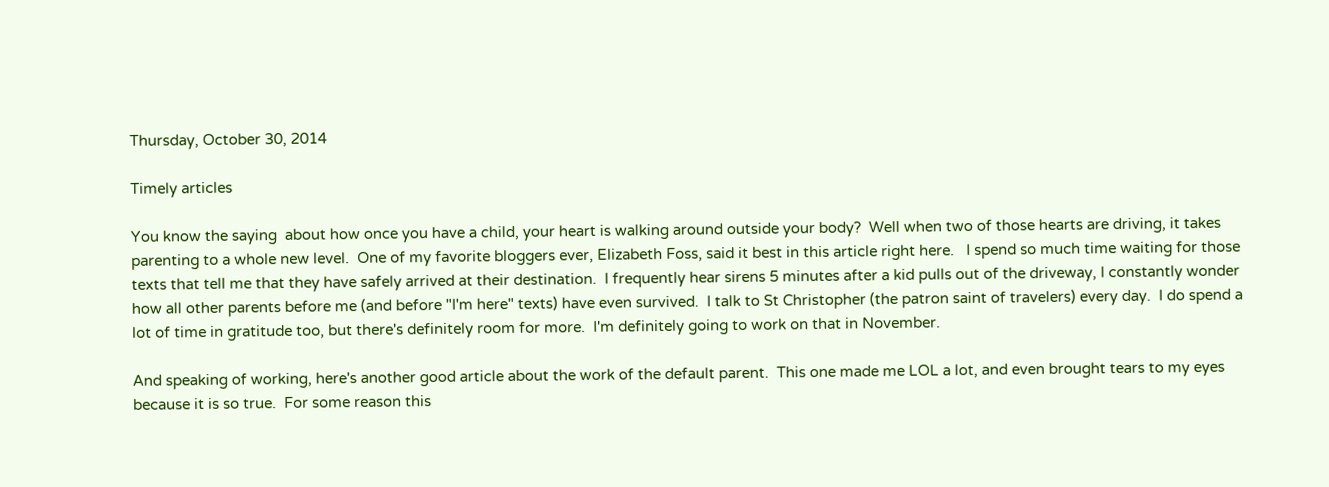Thursday, October 30, 2014

Timely articles

You know the saying  about how once you have a child, your heart is walking around outside your body?  Well when two of those hearts are driving, it takes parenting to a whole new level.  One of my favorite bloggers ever, Elizabeth Foss, said it best in this article right here.   I spend so much time waiting for those texts that tell me that they have safely arrived at their destination.  I frequently hear sirens 5 minutes after a kid pulls out of the driveway, I constantly wonder how all other parents before me (and before "I'm here" texts) have even survived.  I talk to St Christopher (the patron saint of travelers) every day.  I do spend a lot of time in gratitude too, but there's definitely room for more.  I'm definitely going to work on that in November.

And speaking of working, here's another good article about the work of the default parent.  This one made me LOL a lot, and even brought tears to my eyes because it is so true.  For some reason this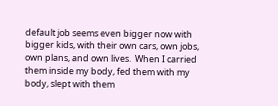default job seems even bigger now with bigger kids, with their own cars, own jobs, own plans, and own lives.  When I carried them inside my body, fed them with my body, slept with them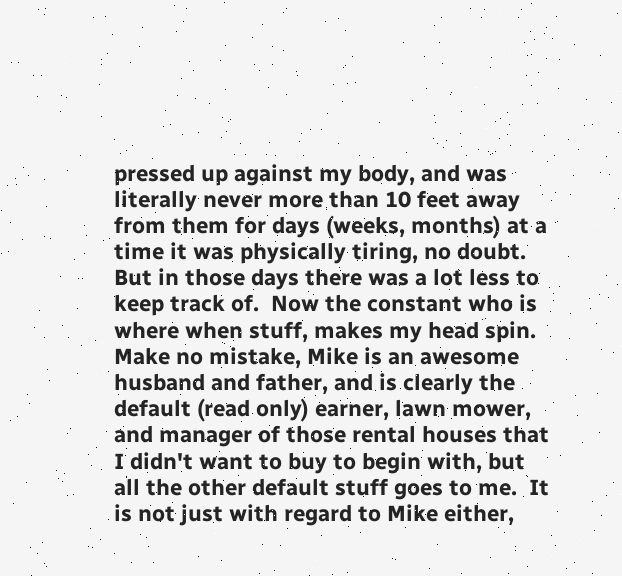pressed up against my body, and was literally never more than 10 feet away from them for days (weeks, months) at a time it was physically tiring, no doubt.  But in those days there was a lot less to keep track of.  Now the constant who is where when stuff, makes my head spin.  Make no mistake, Mike is an awesome husband and father, and is clearly the default (read only) earner, lawn mower, and manager of those rental houses that I didn't want to buy to begin with, but all the other default stuff goes to me.  It is not just with regard to Mike either,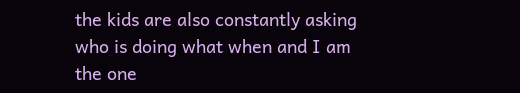the kids are also constantly asking who is doing what when and I am the one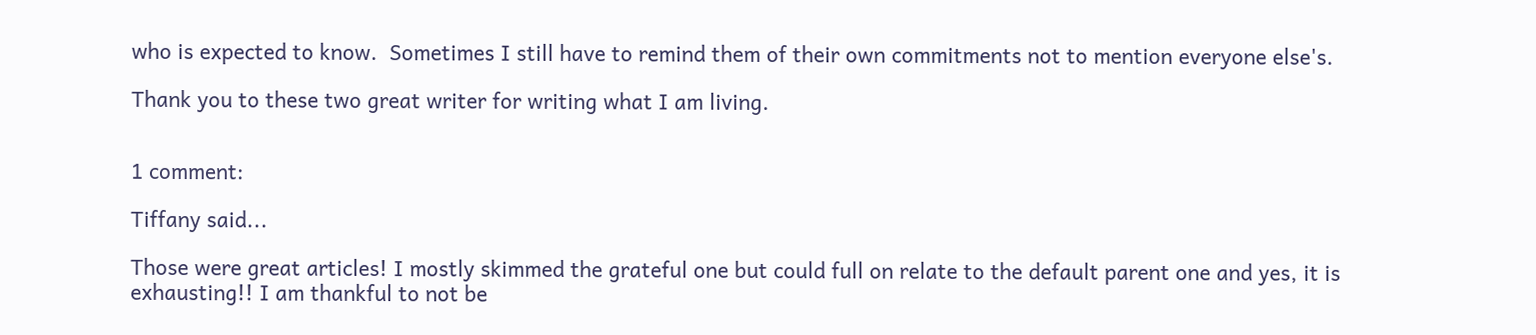who is expected to know.  Sometimes I still have to remind them of their own commitments not to mention everyone else's.

Thank you to these two great writer for writing what I am living.


1 comment:

Tiffany said...

Those were great articles! I mostly skimmed the grateful one but could full on relate to the default parent one and yes, it is exhausting!! I am thankful to not be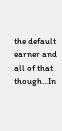the default earner and all of that though...In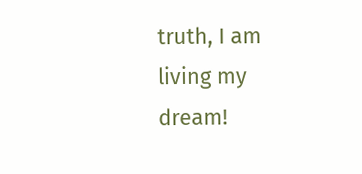truth, I am living my dream!